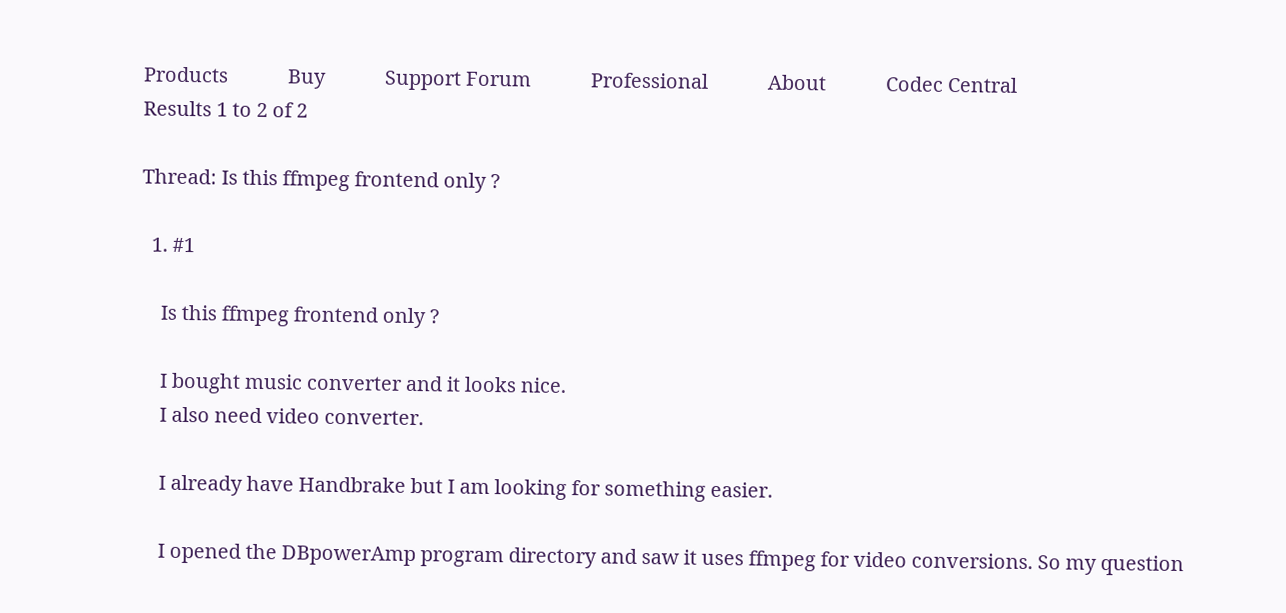Products            Buy            Support Forum            Professional            About            Codec Central
Results 1 to 2 of 2

Thread: Is this ffmpeg frontend only ?

  1. #1

    Is this ffmpeg frontend only ?

    I bought music converter and it looks nice.
    I also need video converter.

    I already have Handbrake but I am looking for something easier.

    I opened the DBpowerAmp program directory and saw it uses ffmpeg for video conversions. So my question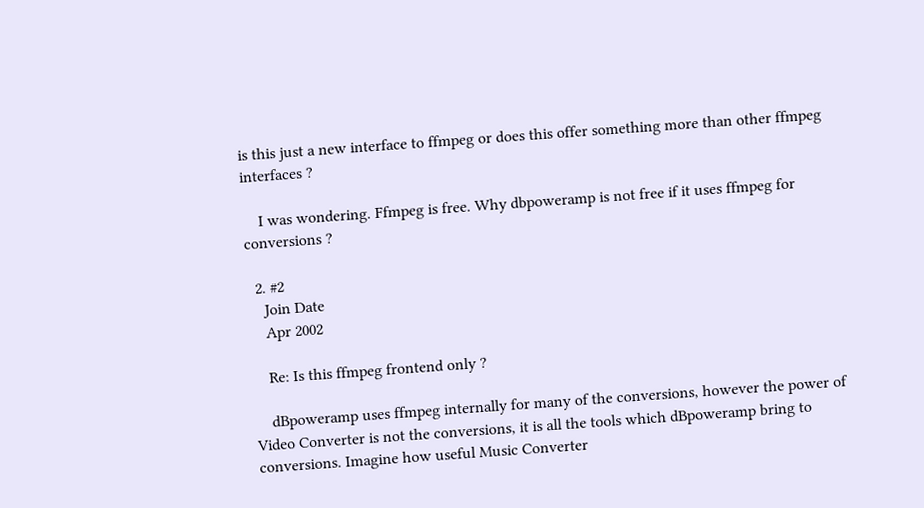is this just a new interface to ffmpeg or does this offer something more than other ffmpeg interfaces ?

    I was wondering. Ffmpeg is free. Why dbpoweramp is not free if it uses ffmpeg for conversions ?

  2. #2
    Join Date
    Apr 2002

    Re: Is this ffmpeg frontend only ?

    dBpoweramp uses ffmpeg internally for many of the conversions, however the power of Video Converter is not the conversions, it is all the tools which dBpoweramp bring to conversions. Imagine how useful Music Converter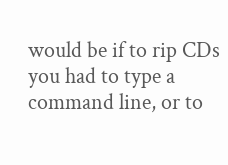would be if to rip CDs you had to type a command line, or to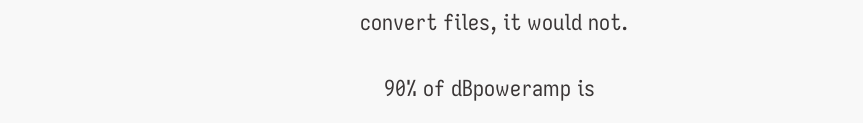convert files, it would not.

    90% of dBpoweramp is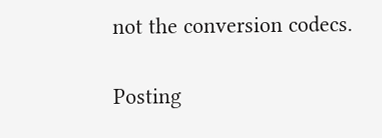not the conversion codecs.

Posting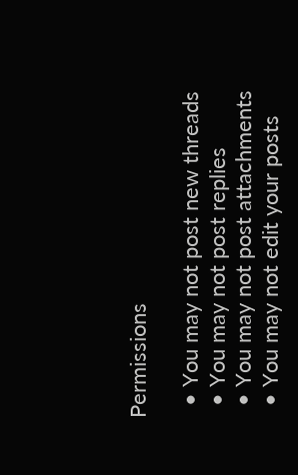Permissions

  • You may not post new threads
  • You may not post replies
  • You may not post attachments
  • You may not edit your posts